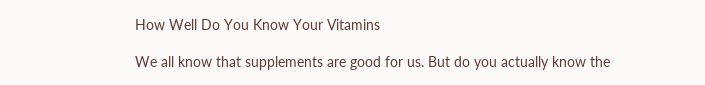How Well Do You Know Your Vitamins

We all know that supplements are good for us. But do you actually know the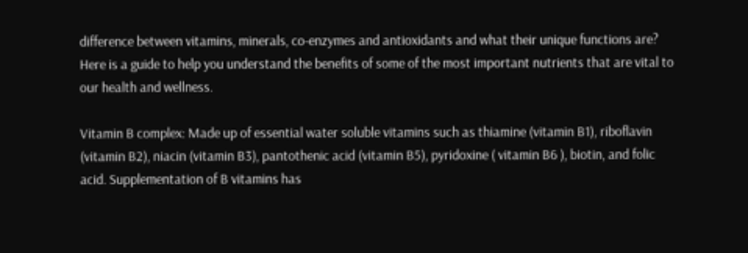difference between vitamins, minerals, co-enzymes and antioxidants and what their unique functions are? Here is a guide to help you understand the benefits of some of the most important nutrients that are vital to our health and wellness.

Vitamin B complex: Made up of essential water soluble vitamins such as thiamine (vitamin B1), riboflavin (vitamin B2), niacin (vitamin B3), pantothenic acid (vitamin B5), pyridoxine ( vitamin B6 ), biotin, and folic acid. Supplementation of B vitamins has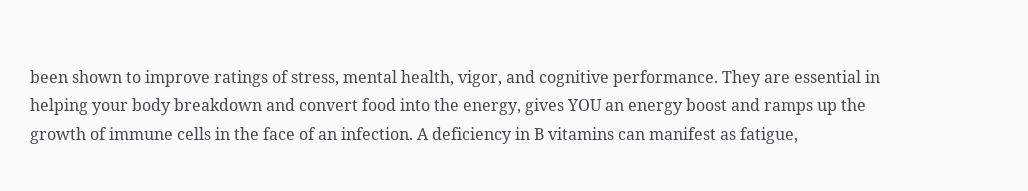been shown to improve ratings of stress, mental health, vigor, and cognitive performance. They are essential in helping your body breakdown and convert food into the energy, gives YOU an energy boost and ramps up the growth of immune cells in the face of an infection. A deficiency in B vitamins can manifest as fatigue,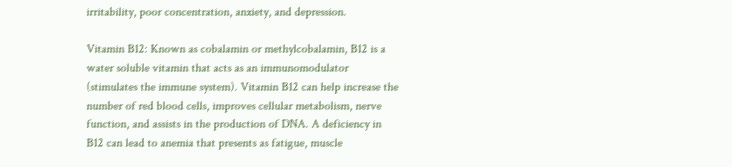irritability, poor concentration, anxiety, and depression.

Vitamin B12: Known as cobalamin or methylcobalamin, B12 is a water soluble vitamin that acts as an immunomodulator (stimulates the immune system). Vitamin B12 can help increase the number of red blood cells, improves cellular metabolism, nerve function, and assists in the production of DNA. A deficiency in B12 can lead to anemia that presents as fatigue, muscle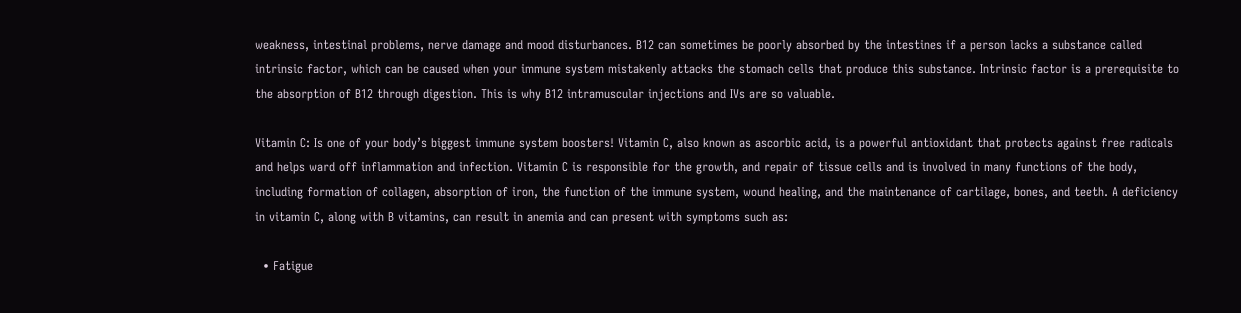weakness, intestinal problems, nerve damage and mood disturbances. B12 can sometimes be poorly absorbed by the intestines if a person lacks a substance called intrinsic factor, which can be caused when your immune system mistakenly attacks the stomach cells that produce this substance. Intrinsic factor is a prerequisite to the absorption of B12 through digestion. This is why B12 intramuscular injections and IVs are so valuable.

Vitamin C: Is one of your body’s biggest immune system boosters! Vitamin C, also known as ascorbic acid, is a powerful antioxidant that protects against free radicals and helps ward off inflammation and infection. Vitamin C is responsible for the growth, and repair of tissue cells and is involved in many functions of the body, including formation of collagen, absorption of iron, the function of the immune system, wound healing, and the maintenance of cartilage, bones, and teeth. A deficiency in vitamin C, along with B vitamins, can result in anemia and can present with symptoms such as:

  • Fatigue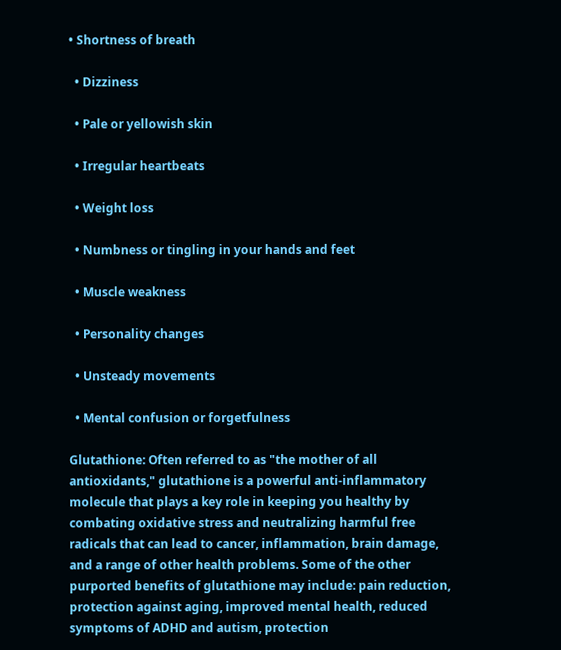• Shortness of breath

  • Dizziness

  • Pale or yellowish skin

  • Irregular heartbeats

  • Weight loss

  • Numbness or tingling in your hands and feet

  • Muscle weakness

  • Personality changes

  • Unsteady movements

  • Mental confusion or forgetfulness

Glutathione: Often referred to as "the mother of all antioxidants," glutathione is a powerful anti-inflammatory molecule that plays a key role in keeping you healthy by combating oxidative stress and neutralizing harmful free radicals that can lead to cancer, inflammation, brain damage, and a range of other health problems. Some of the other purported benefits of glutathione may include: pain reduction, protection against aging, improved mental health, reduced symptoms of ADHD and autism, protection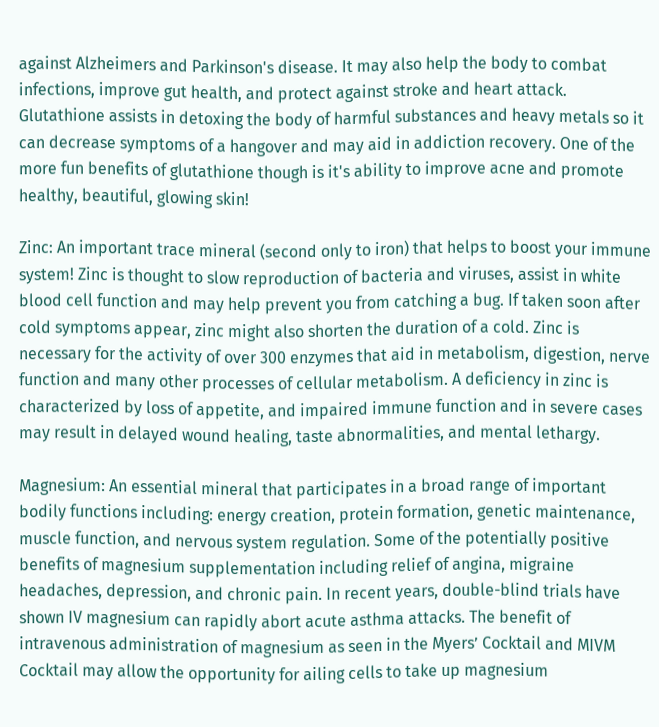against Alzheimers and Parkinson's disease. It may also help the body to combat infections, improve gut health, and protect against stroke and heart attack. Glutathione assists in detoxing the body of harmful substances and heavy metals so it can decrease symptoms of a hangover and may aid in addiction recovery. One of the more fun benefits of glutathione though is it's ability to improve acne and promote healthy, beautiful, glowing skin!

Zinc: An important trace mineral (second only to iron) that helps to boost your immune system! Zinc is thought to slow reproduction of bacteria and viruses, assist in white blood cell function and may help prevent you from catching a bug. If taken soon after cold symptoms appear, zinc might also shorten the duration of a cold. Zinc is necessary for the activity of over 300 enzymes that aid in metabolism, digestion, nerve function and many other processes of cellular metabolism. A deficiency in zinc is characterized by loss of appetite, and impaired immune function and in severe cases may result in delayed wound healing, taste abnormalities, and mental lethargy.

Magnesium: An essential mineral that participates in a broad range of important bodily functions including: energy creation, protein formation, genetic maintenance, muscle function, and nervous system regulation. Some of the potentially positive benefits of magnesium supplementation including relief of angina, migraine headaches, depression, and chronic pain. In recent years, double-blind trials have shown IV magnesium can rapidly abort acute asthma attacks. The benefit of intravenous administration of magnesium as seen in the Myers’ Cocktail and MIVM Cocktail may allow the opportunity for ailing cells to take up magnesium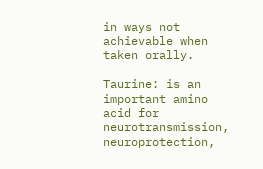in ways not achievable when taken orally.

Taurine: is an important amino acid for neurotransmission, neuroprotection,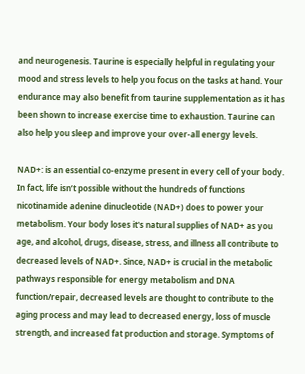and neurogenesis. Taurine is especially helpful in regulating your mood and stress levels to help you focus on the tasks at hand. Your endurance may also benefit from taurine supplementation as it has been shown to increase exercise time to exhaustion. Taurine can also help you sleep and improve your over-all energy levels.

NAD+: is an essential co-enzyme present in every cell of your body. In fact, life isn’t possible without the hundreds of functions nicotinamide adenine dinucleotide (NAD+) does to power your metabolism. Your body loses it's natural supplies of NAD+ as you age, and alcohol, drugs, disease, stress, and illness all contribute to decreased levels of NAD+. Since, NAD+ is crucial in the metabolic pathways responsible for energy metabolism and DNA function/repair, decreased levels are thought to contribute to the aging process and may lead to decreased energy, loss of muscle strength, and increased fat production and storage. Symptoms of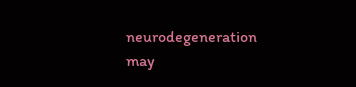neurodegeneration may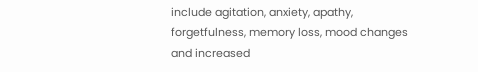include agitation, anxiety, apathy, forgetfulness, memory loss, mood changes and increased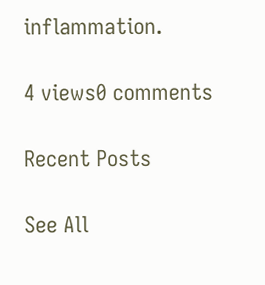inflammation.

4 views0 comments

Recent Posts

See All